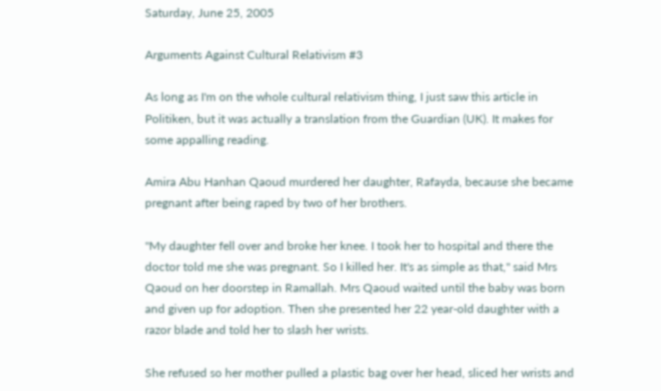Saturday, June 25, 2005

Arguments Against Cultural Relativism #3

As long as I'm on the whole cultural relativism thing, I just saw this article in Politiken, but it was actually a translation from the Guardian (UK). It makes for some appalling reading.

Amira Abu Hanhan Qaoud murdered her daughter, Rafayda, because she became pregnant after being raped by two of her brothers.

"My daughter fell over and broke her knee. I took her to hospital and there the doctor told me she was pregnant. So I killed her. It's as simple as that," said Mrs Qaoud on her doorstep in Ramallah. Mrs Qaoud waited until the baby was born and given up for adoption. Then she presented her 22 year-old daughter with a razor blade and told her to slash her wrists.

She refused so her mother pulled a plastic bag over her head, sliced her wrists and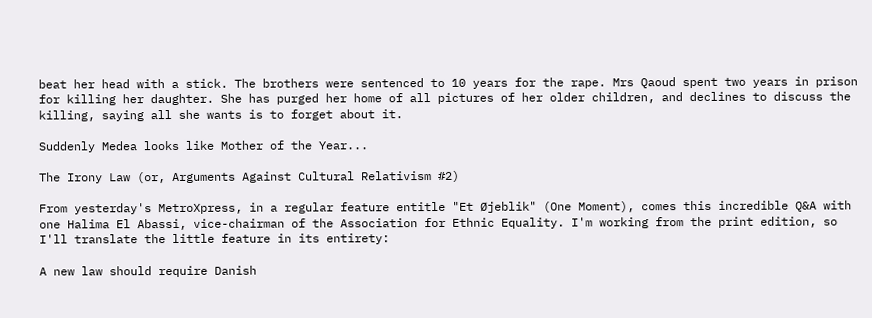beat her head with a stick. The brothers were sentenced to 10 years for the rape. Mrs Qaoud spent two years in prison for killing her daughter. She has purged her home of all pictures of her older children, and declines to discuss the killing, saying all she wants is to forget about it.

Suddenly Medea looks like Mother of the Year...

The Irony Law (or, Arguments Against Cultural Relativism #2)

From yesterday's MetroXpress, in a regular feature entitle "Et Øjeblik" (One Moment), comes this incredible Q&A with one Halima El Abassi, vice-chairman of the Association for Ethnic Equality. I'm working from the print edition, so I'll translate the little feature in its entirety:

A new law should require Danish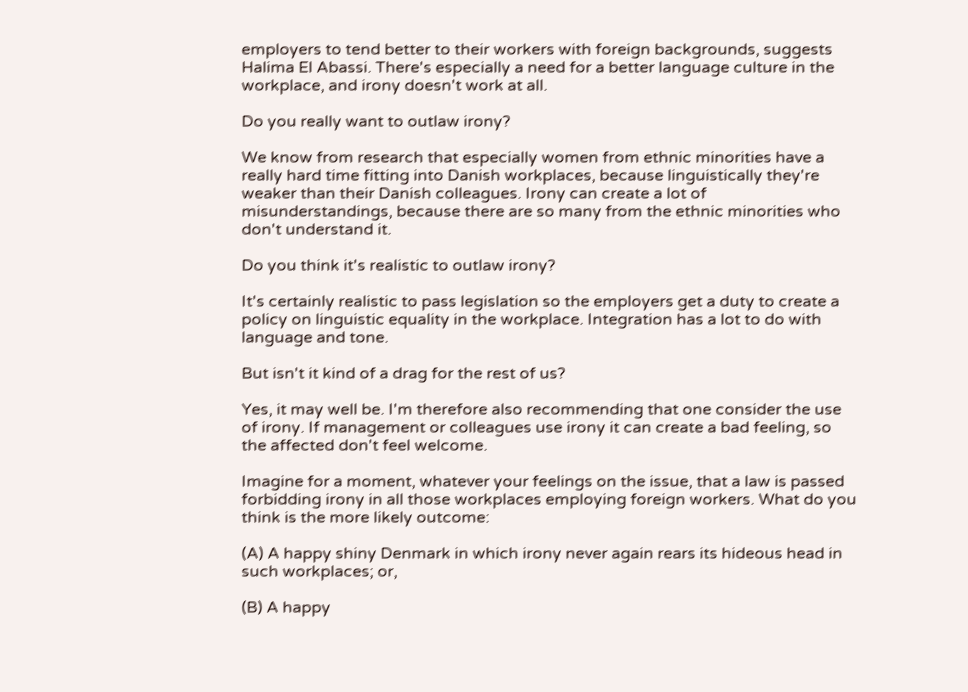employers to tend better to their workers with foreign backgrounds, suggests Halima El Abassi. There's especially a need for a better language culture in the workplace, and irony doesn't work at all.

Do you really want to outlaw irony?

We know from research that especially women from ethnic minorities have a really hard time fitting into Danish workplaces, because linguistically they're weaker than their Danish colleagues. Irony can create a lot of misunderstandings, because there are so many from the ethnic minorities who don't understand it.

Do you think it's realistic to outlaw irony?

It's certainly realistic to pass legislation so the employers get a duty to create a policy on linguistic equality in the workplace. Integration has a lot to do with language and tone.

But isn't it kind of a drag for the rest of us?

Yes, it may well be. I'm therefore also recommending that one consider the use of irony. If management or colleagues use irony it can create a bad feeling, so the affected don't feel welcome.

Imagine for a moment, whatever your feelings on the issue, that a law is passed forbidding irony in all those workplaces employing foreign workers. What do you think is the more likely outcome:

(A) A happy shiny Denmark in which irony never again rears its hideous head in such workplaces; or,

(B) A happy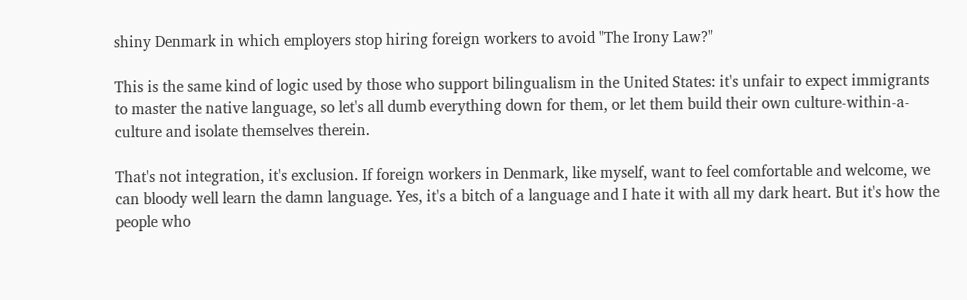shiny Denmark in which employers stop hiring foreign workers to avoid "The Irony Law?"

This is the same kind of logic used by those who support bilingualism in the United States: it's unfair to expect immigrants to master the native language, so let's all dumb everything down for them, or let them build their own culture-within-a-culture and isolate themselves therein.

That's not integration, it's exclusion. If foreign workers in Denmark, like myself, want to feel comfortable and welcome, we can bloody well learn the damn language. Yes, it's a bitch of a language and I hate it with all my dark heart. But it's how the people who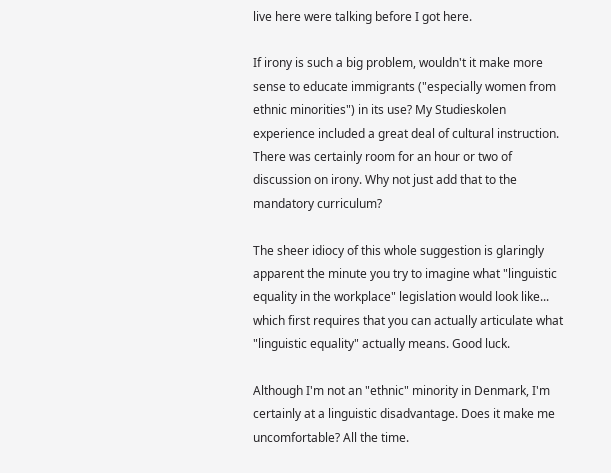live here were talking before I got here.

If irony is such a big problem, wouldn't it make more sense to educate immigrants ("especially women from ethnic minorities") in its use? My Studieskolen experience included a great deal of cultural instruction. There was certainly room for an hour or two of discussion on irony. Why not just add that to the mandatory curriculum?

The sheer idiocy of this whole suggestion is glaringly apparent the minute you try to imagine what "linguistic equality in the workplace" legislation would look like... which first requires that you can actually articulate what "linguistic equality" actually means. Good luck.

Although I'm not an "ethnic" minority in Denmark, I'm certainly at a linguistic disadvantage. Does it make me uncomfortable? All the time.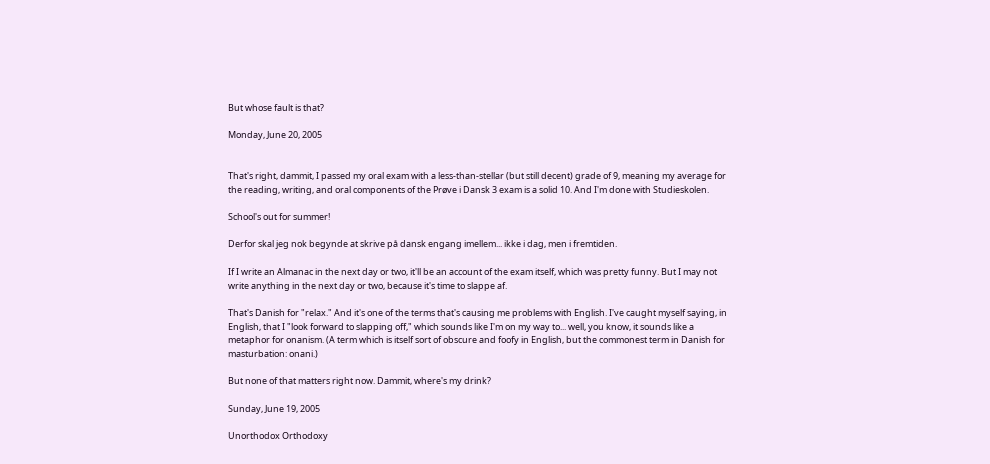But whose fault is that?

Monday, June 20, 2005


That's right, dammit, I passed my oral exam with a less-than-stellar (but still decent) grade of 9, meaning my average for the reading, writing, and oral components of the Prøve i Dansk 3 exam is a solid 10. And I'm done with Studieskolen.

School's out for summer!

Derfor skal jeg nok begynde at skrive på dansk engang imellem... ikke i dag, men i fremtiden.

If I write an Almanac in the next day or two, it'll be an account of the exam itself, which was pretty funny. But I may not write anything in the next day or two, because it's time to slappe af.

That's Danish for "relax." And it's one of the terms that's causing me problems with English. I've caught myself saying, in English, that I "look forward to slapping off," which sounds like I'm on my way to... well, you know, it sounds like a metaphor for onanism. (A term which is itself sort of obscure and foofy in English, but the commonest term in Danish for masturbation: onani.)

But none of that matters right now. Dammit, where's my drink?

Sunday, June 19, 2005

Unorthodox Orthodoxy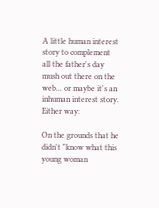A little human interest story to complement all the father's day mush out there on the web... or maybe it's an inhuman interest story. Either way:

On the grounds that he didn't "know what this young woman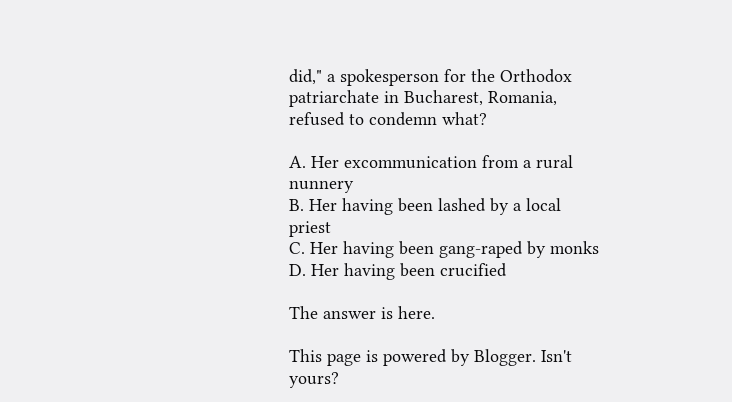did," a spokesperson for the Orthodox patriarchate in Bucharest, Romania, refused to condemn what?

A. Her excommunication from a rural nunnery
B. Her having been lashed by a local priest
C. Her having been gang-raped by monks
D. Her having been crucified

The answer is here.

This page is powered by Blogger. Isn't yours?